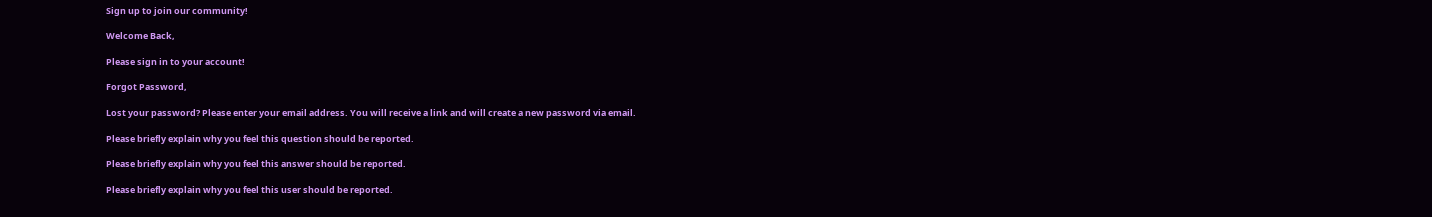Sign up to join our community!

Welcome Back,

Please sign in to your account!

Forgot Password,

Lost your password? Please enter your email address. You will receive a link and will create a new password via email.

Please briefly explain why you feel this question should be reported.

Please briefly explain why you feel this answer should be reported.

Please briefly explain why you feel this user should be reported.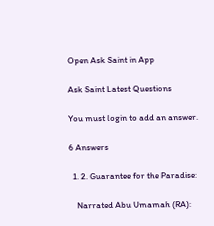Open Ask Saint in App

Ask Saint Latest Questions

You must login to add an answer.

6 Answers

  1. 2. Guarantee for the Paradise:

    Narrated Abu Umamah (RA):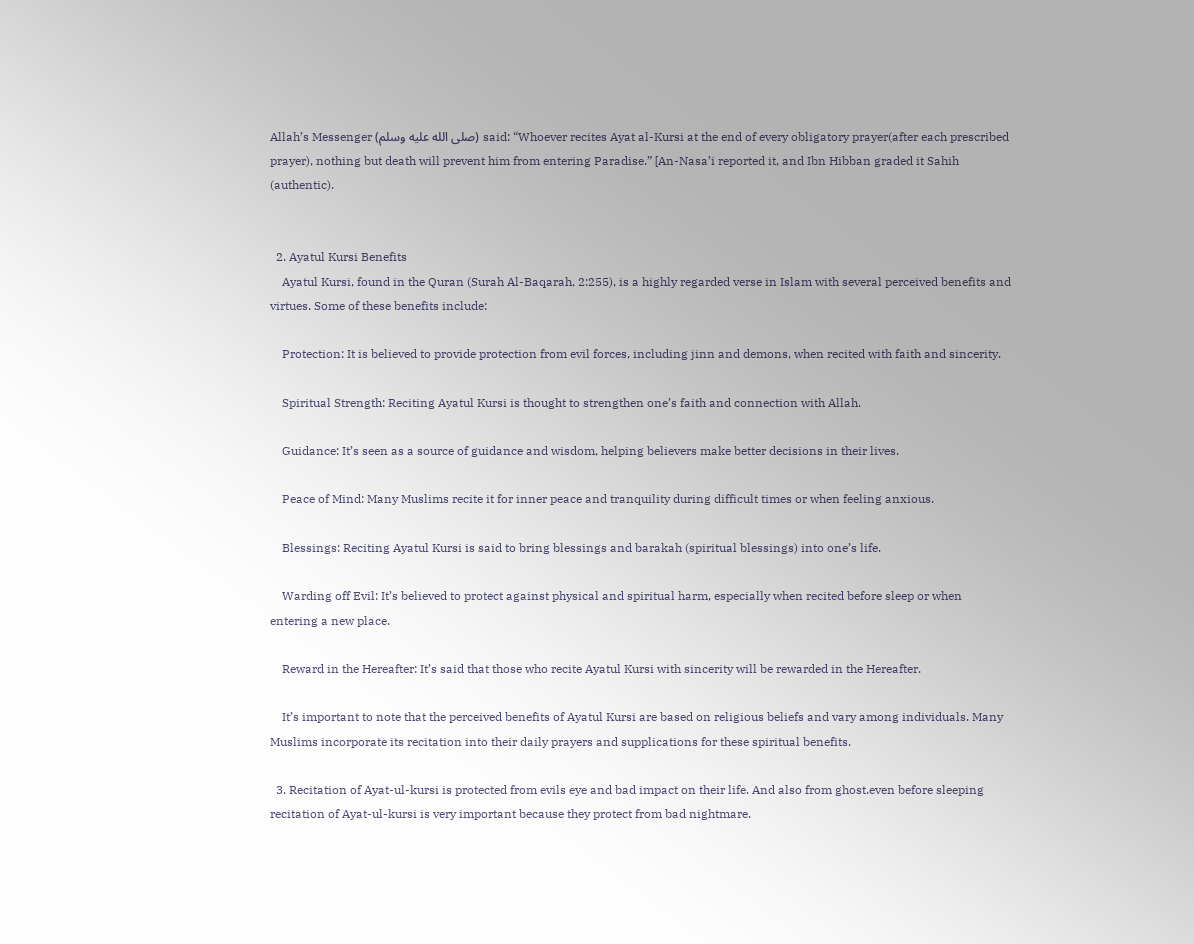Allah’s Messenger (صلى الله عليه وسلم) said: “Whoever recites Ayat al-Kursi at the end of every obligatory prayer(after each prescribed prayer), nothing but death will prevent him from entering Paradise.” [An-Nasa’i reported it, and Ibn Hibban graded it Sahih (authentic).


  2. Ayatul Kursi Benefits
    Ayatul Kursi, found in the Quran (Surah Al-Baqarah, 2:255), is a highly regarded verse in Islam with several perceived benefits and virtues. Some of these benefits include:

    Protection: It is believed to provide protection from evil forces, including jinn and demons, when recited with faith and sincerity.

    Spiritual Strength: Reciting Ayatul Kursi is thought to strengthen one’s faith and connection with Allah.

    Guidance: It’s seen as a source of guidance and wisdom, helping believers make better decisions in their lives.

    Peace of Mind: Many Muslims recite it for inner peace and tranquility during difficult times or when feeling anxious.

    Blessings: Reciting Ayatul Kursi is said to bring blessings and barakah (spiritual blessings) into one’s life.

    Warding off Evil: It’s believed to protect against physical and spiritual harm, especially when recited before sleep or when entering a new place.

    Reward in the Hereafter: It’s said that those who recite Ayatul Kursi with sincerity will be rewarded in the Hereafter.

    It’s important to note that the perceived benefits of Ayatul Kursi are based on religious beliefs and vary among individuals. Many Muslims incorporate its recitation into their daily prayers and supplications for these spiritual benefits.

  3. Recitation of Ayat-ul-kursi is protected from evils eye and bad impact on their life. And also from ghost.even before sleeping recitation of Ayat-ul-kursi is very important because they protect from bad nightmare.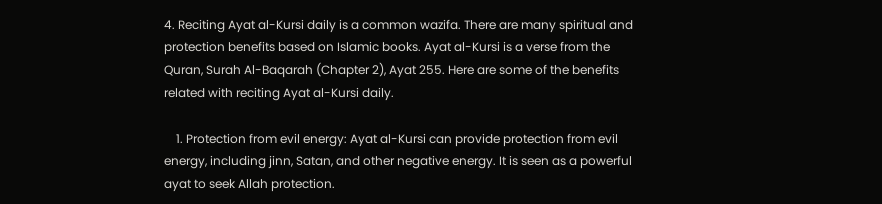4. Reciting Ayat al-Kursi daily is a common wazifa. There are many spiritual and protection benefits based on Islamic books. Ayat al-Kursi is a verse from the Quran, Surah Al-Baqarah (Chapter 2), Ayat 255. Here are some of the benefits related with reciting Ayat al-Kursi daily.

    1. Protection from evil energy: Ayat al-Kursi can provide protection from evil energy, including jinn, Satan, and other negative energy. It is seen as a powerful ayat to seek Allah protection.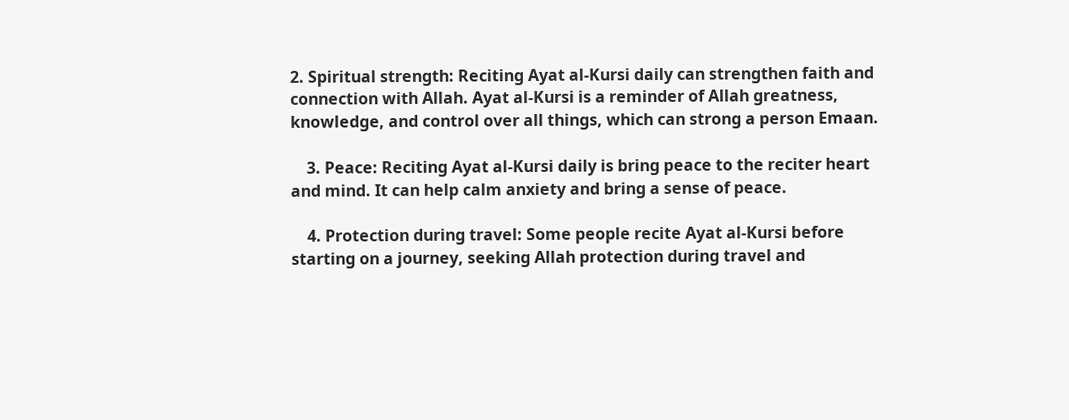2. Spiritual strength: Reciting Ayat al-Kursi daily can strengthen faith and connection with Allah. Ayat al-Kursi is a reminder of Allah greatness, knowledge, and control over all things, which can strong a person Emaan.

    3. Peace: Reciting Ayat al-Kursi daily is bring peace to the reciter heart and mind. It can help calm anxiety and bring a sense of peace.

    4. Protection during travel: Some people recite Ayat al-Kursi before starting on a journey, seeking Allah protection during travel and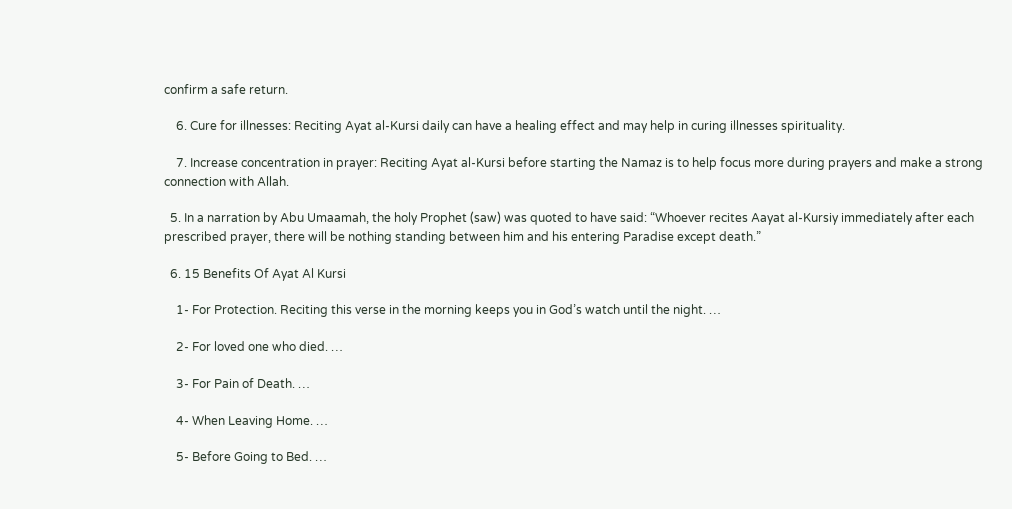confirm a safe return.

    6. Cure for illnesses: Reciting Ayat al-Kursi daily can have a healing effect and may help in curing illnesses spirituality.

    7. Increase concentration in prayer: Reciting Ayat al-Kursi before starting the Namaz is to help focus more during prayers and make a strong connection with Allah.

  5. In a narration by Abu Umaamah, the holy Prophet (saw) was quoted to have said: “Whoever recites Aayat al-Kursiy immediately after each prescribed prayer, there will be nothing standing between him and his entering Paradise except death.”

  6. 15 Benefits Of Ayat Al Kursi

    1- For Protection. Reciting this verse in the morning keeps you in God’s watch until the night. …

    2- For loved one who died. …

    3- For Pain of Death. …

    4- When Leaving Home. …

    5- Before Going to Bed. …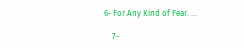6- For Any Kind of Fear. …

    7-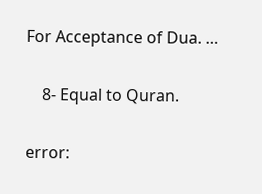For Acceptance of Dua. …

    8- Equal to Quran.

error: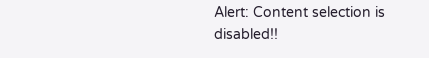Alert: Content selection is disabled!!